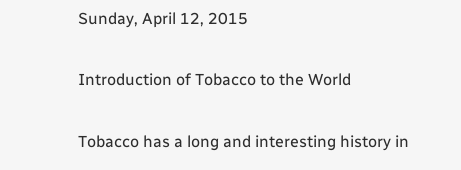Sunday, April 12, 2015

Introduction of Tobacco to the World

Tobacco has a long and interesting history in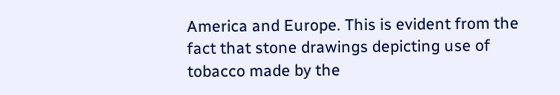America and Europe. This is evident from the fact that stone drawings depicting use of tobacco made by the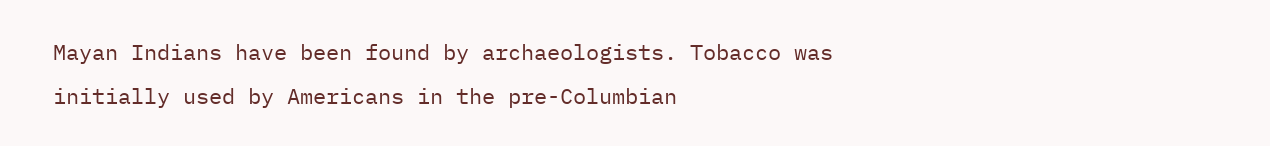Mayan Indians have been found by archaeologists. Tobacco was initially used by Americans in the pre-Columbian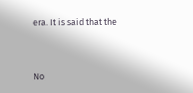era. It is said that the


No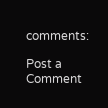comments:

Post a Comment